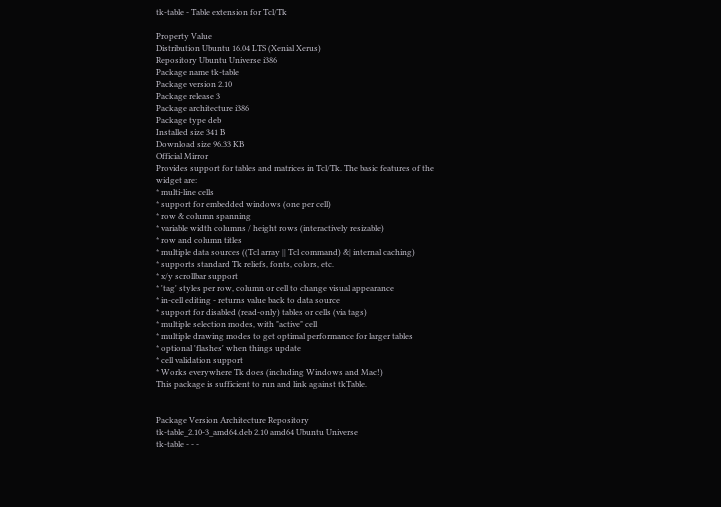tk-table - Table extension for Tcl/Tk

Property Value
Distribution Ubuntu 16.04 LTS (Xenial Xerus)
Repository Ubuntu Universe i386
Package name tk-table
Package version 2.10
Package release 3
Package architecture i386
Package type deb
Installed size 341 B
Download size 96.33 KB
Official Mirror
Provides support for tables and matrices in Tcl/Tk. The basic features of the
widget are:
* multi-line cells
* support for embedded windows (one per cell)
* row & column spanning
* variable width columns / height rows (interactively resizable)
* row and column titles
* multiple data sources ((Tcl array || Tcl command) &| internal caching)
* supports standard Tk reliefs, fonts, colors, etc.
* x/y scrollbar support
* 'tag' styles per row, column or cell to change visual appearance
* in-cell editing - returns value back to data source
* support for disabled (read-only) tables or cells (via tags)
* multiple selection modes, with "active" cell
* multiple drawing modes to get optimal performance for larger tables
* optional 'flashes' when things update
* cell validation support
* Works everywhere Tk does (including Windows and Mac!)
This package is sufficient to run and link against tkTable.


Package Version Architecture Repository
tk-table_2.10-3_amd64.deb 2.10 amd64 Ubuntu Universe
tk-table - - -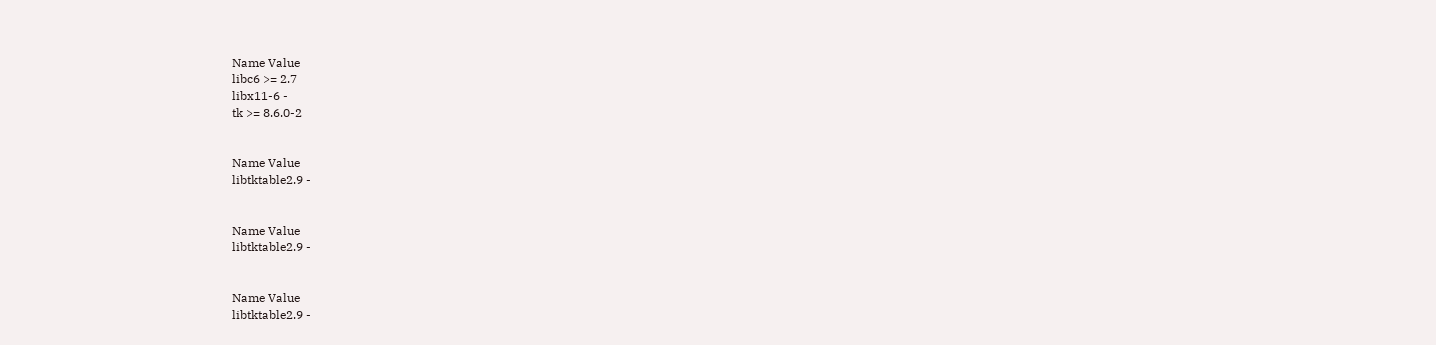Name Value
libc6 >= 2.7
libx11-6 -
tk >= 8.6.0-2


Name Value
libtktable2.9 -


Name Value
libtktable2.9 -


Name Value
libtktable2.9 -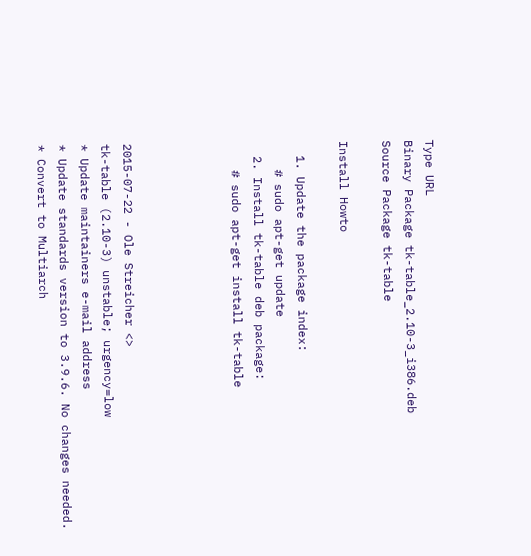Type URL
Binary Package tk-table_2.10-3_i386.deb
Source Package tk-table

Install Howto

  1. Update the package index:
    # sudo apt-get update
  2. Install tk-table deb package:
    # sudo apt-get install tk-table




2015-07-22 - Ole Streicher <>
tk-table (2.10-3) unstable; urgency=low
* Update maintainers e-mail address
* Update standards version to 3.9.6. No changes needed.
* Convert to Multiarch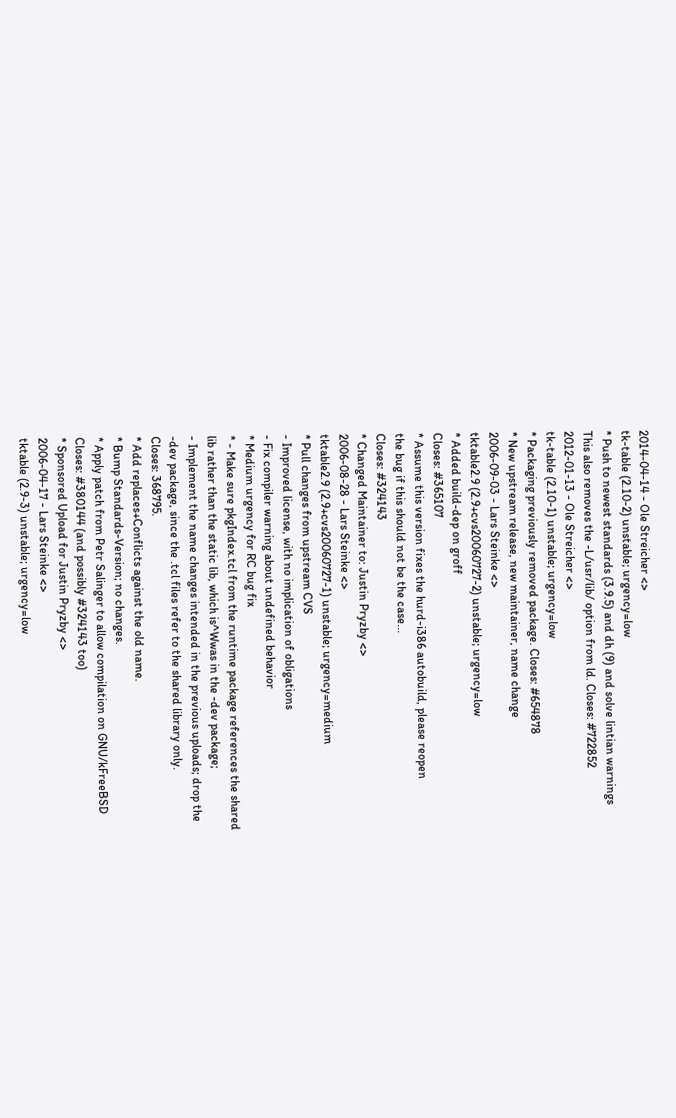2014-04-14 - Ole Streicher <>
tk-table (2.10-2) unstable; urgency=low
* Push to newest standards (3.9.5) and dh (9) and solve lintian warnings
This also removes the -L/usr/lib/ option from ld. Closes: #722852
2012-01-13 - Ole Streicher <>
tk-table (2.10-1) unstable; urgency=low
* Packaging previously removed package. Closes: #654878
* New upstream release, new maintainer, name change
2006-09-03 - Lars Steinke <>
tktable2.9 (2.9+cvs20060727-2) unstable; urgency=low
* Added build-dep on groff
Closes: #365107
* Assume this version fixes the hurd-i386 autobuild, please reopen
the bug if this should not be the case...
Closes: #324143
* Changed Maintainer to: Justin Pryzby <>
2006-08-28 - Lars Steinke <>
tktable2.9 (2.9+cvs20060727-1) unstable; urgency=medium
* Pull changes from upstream CVS
- Improved license, with no implication of obligations
- Fix compiler warning about undefined behavior
* Medium urgency for RC bug fix
* - Make sure pkgIndex.tcl from the runtime package references the shared
lib rather than the static lib, which is^Wwas in the -dev package;
- Implement the name changes intended in the previous uploads; drop the
-dev package, since the .tcl files refer to the shared library only.
Closes: 368795.
* Add replaces+Conflicts against the old name.
* Bump Standards-Version; no changes.
* Apply patch from Petr Salinger to allow compilation on GNU/kFreeBSD
Closes: #380144 (and possibly #324143 too)
* Sponsored Upload for Justin Pryzby <>
2006-04-17 - Lars Steinke <>
tktable (2.9-3) unstable; urgency=low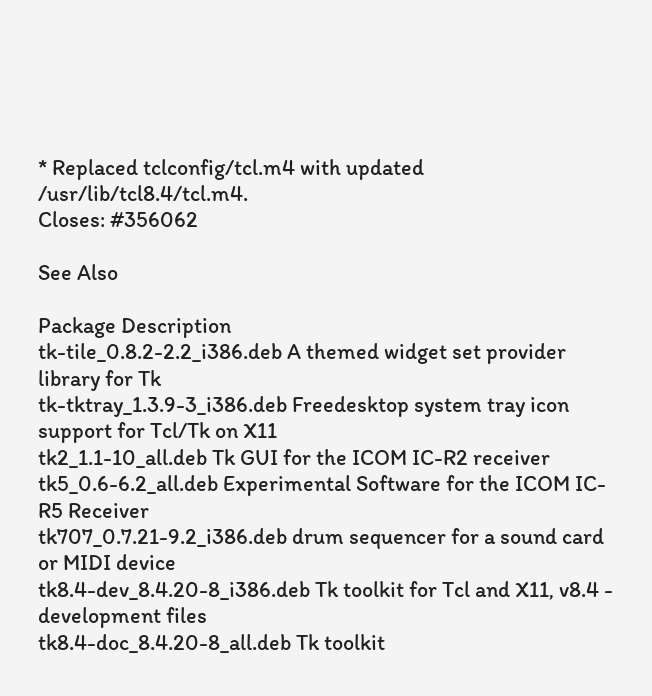* Replaced tclconfig/tcl.m4 with updated /usr/lib/tcl8.4/tcl.m4.
Closes: #356062

See Also

Package Description
tk-tile_0.8.2-2.2_i386.deb A themed widget set provider library for Tk
tk-tktray_1.3.9-3_i386.deb Freedesktop system tray icon support for Tcl/Tk on X11
tk2_1.1-10_all.deb Tk GUI for the ICOM IC-R2 receiver
tk5_0.6-6.2_all.deb Experimental Software for the ICOM IC-R5 Receiver
tk707_0.7.21-9.2_i386.deb drum sequencer for a sound card or MIDI device
tk8.4-dev_8.4.20-8_i386.deb Tk toolkit for Tcl and X11, v8.4 - development files
tk8.4-doc_8.4.20-8_all.deb Tk toolkit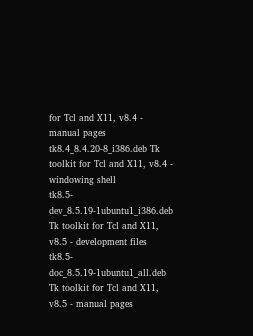for Tcl and X11, v8.4 - manual pages
tk8.4_8.4.20-8_i386.deb Tk toolkit for Tcl and X11, v8.4 - windowing shell
tk8.5-dev_8.5.19-1ubuntu1_i386.deb Tk toolkit for Tcl and X11, v8.5 - development files
tk8.5-doc_8.5.19-1ubuntu1_all.deb Tk toolkit for Tcl and X11, v8.5 - manual pages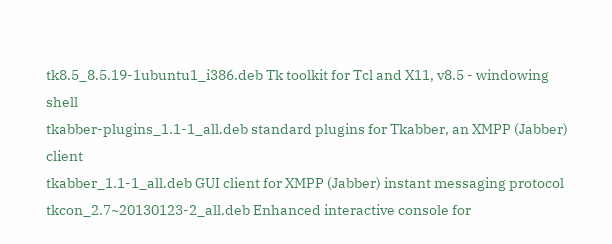tk8.5_8.5.19-1ubuntu1_i386.deb Tk toolkit for Tcl and X11, v8.5 - windowing shell
tkabber-plugins_1.1-1_all.deb standard plugins for Tkabber, an XMPP (Jabber) client
tkabber_1.1-1_all.deb GUI client for XMPP (Jabber) instant messaging protocol
tkcon_2.7~20130123-2_all.deb Enhanced interactive console for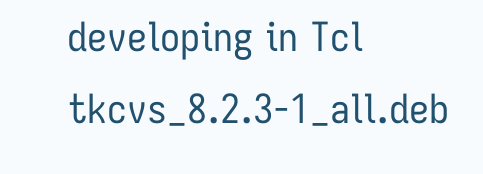developing in Tcl
tkcvs_8.2.3-1_all.deb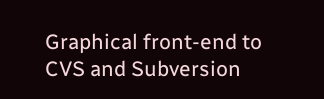Graphical front-end to CVS and Subversion